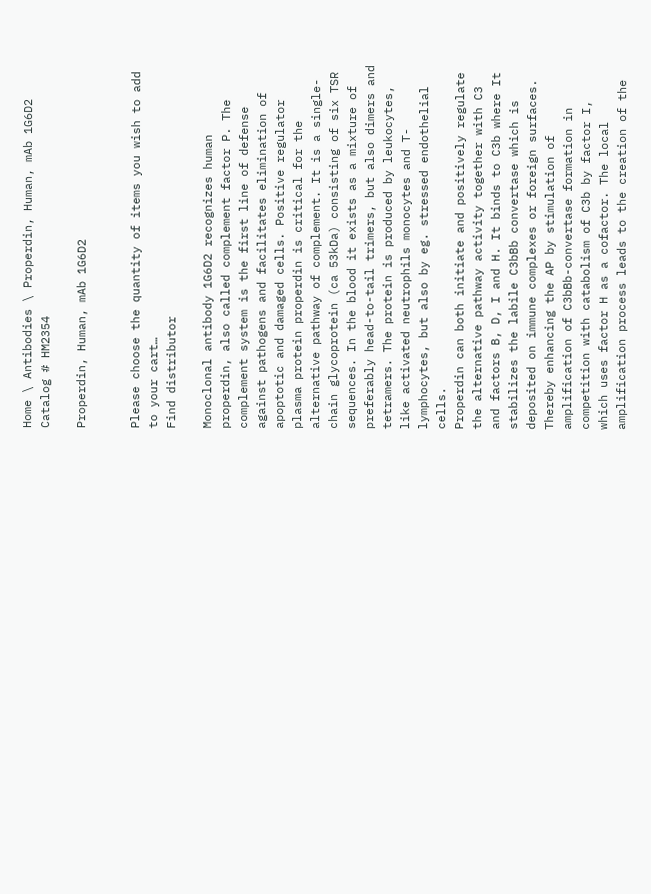Home \ Antibodies \ Properdin, Human, mAb 1G6D2
Catalog # HM2354

Properdin, Human, mAb 1G6D2


Please choose the quantity of items you wish to add to your cart…
Find distributor

Monoclonal antibody 1G6D2 recognizes human properdin, also called complement factor P. The complement system is the first line of defense against pathogens and facilitates elimination of apoptotic and damaged cells. Positive regulator plasma protein properdin is critical for the alternative pathway of complement. It is a single-chain glycoprotein (ca 53kDa) consisting of six TSR sequences. In the blood it exists as a mixture of preferably head-to-tail trimers, but also dimers and tetramers. The protein is produced by leukocytes, like activated neutrophils monocytes and T-lymphocytes, but also by eg. stressed endothelial cells.
Properdin can both initiate and positively regulate the alternative pathway activity together with C3 and factors B, D, I and H. It binds to C3b where It stabilizes the labile C3bBb convertase which is deposited on immune complexes or foreign surfaces. Thereby enhancing the AP by stimulation of amplification of C3bBb-convertase formation in competition with catabolism of C3b by factor I, which uses factor H as a cofactor. The local amplification process leads to the creation of the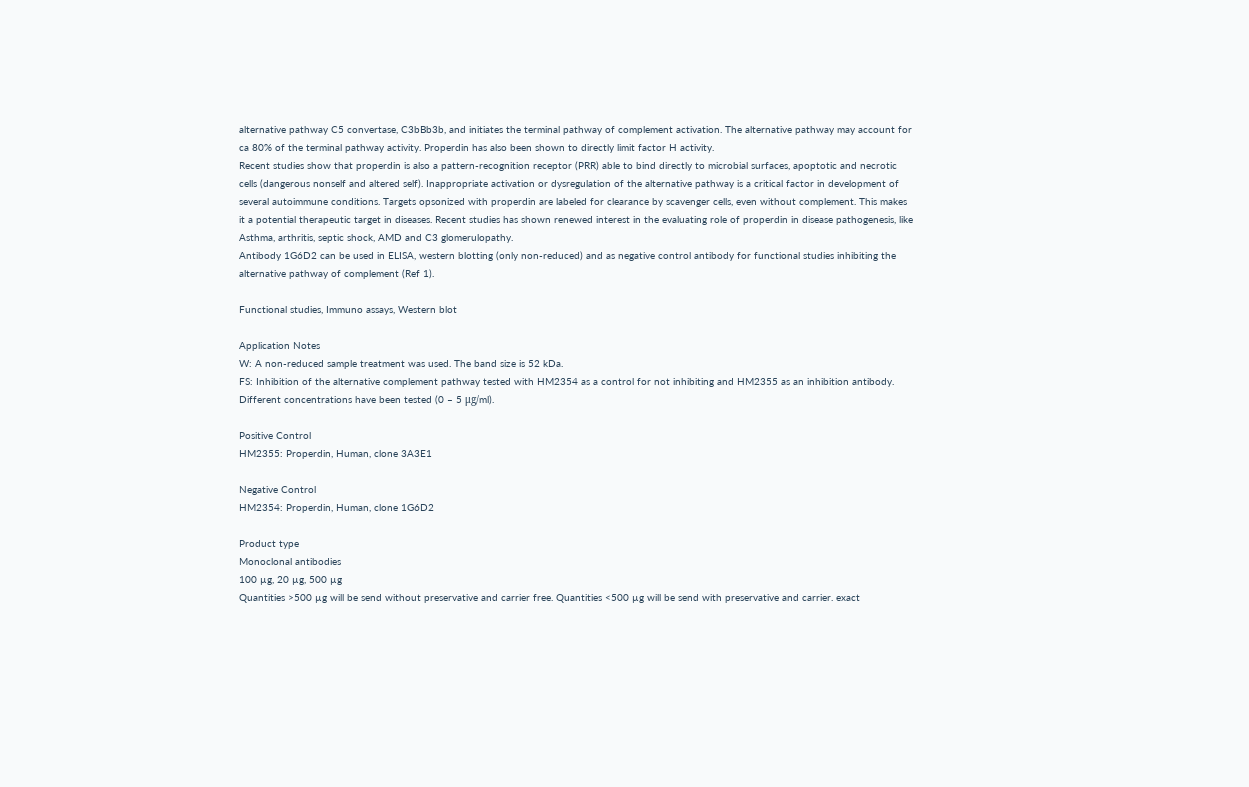alternative pathway C5 convertase, C3bBb3b, and initiates the terminal pathway of complement activation. The alternative pathway may account for ca 80% of the terminal pathway activity. Properdin has also been shown to directly limit factor H activity.
Recent studies show that properdin is also a pattern-recognition receptor (PRR) able to bind directly to microbial surfaces, apoptotic and necrotic cells (dangerous nonself and altered self). Inappropriate activation or dysregulation of the alternative pathway is a critical factor in development of several autoimmune conditions. Targets opsonized with properdin are labeled for clearance by scavenger cells, even without complement. This makes it a potential therapeutic target in diseases. Recent studies has shown renewed interest in the evaluating role of properdin in disease pathogenesis, like Asthma, arthritis, septic shock, AMD and C3 glomerulopathy.
Antibody 1G6D2 can be used in ELISA, western blotting (only non-reduced) and as negative control antibody for functional studies inhibiting the alternative pathway of complement (Ref 1).

Functional studies, Immuno assays, Western blot

Application Notes
W: A non-reduced sample treatment was used. The band size is 52 kDa.
FS: Inhibition of the alternative complement pathway tested with HM2354 as a control for not inhibiting and HM2355 as an inhibition antibody. Different concentrations have been tested (0 – 5 μg/ml).

Positive Control
HM2355: Properdin, Human, clone 3A3E1

Negative Control
HM2354: Properdin, Human, clone 1G6D2

Product type
Monoclonal antibodies
100 µg, 20 µg, 500 µg
Quantities >500 µg will be send without preservative and carrier free. Quantities <500 µg will be send with preservative and carrier. exact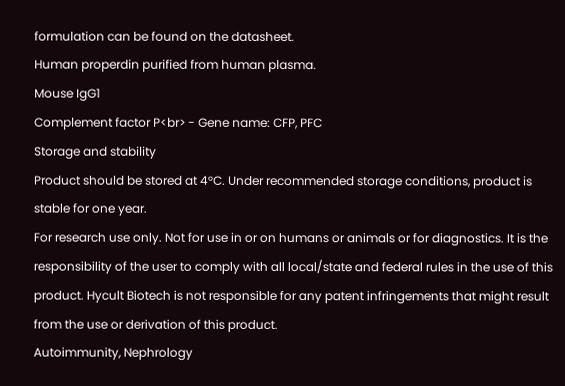formulation can be found on the datasheet.
Human properdin purified from human plasma.
Mouse IgG1
Complement factor P<br> - Gene name: CFP, PFC
Storage and stability
Product should be stored at 4°C. Under recommended storage conditions, product is stable for one year.
For research use only. Not for use in or on humans or animals or for diagnostics. It is the responsibility of the user to comply with all local/state and federal rules in the use of this product. Hycult Biotech is not responsible for any patent infringements that might result from the use or derivation of this product.
Autoimmunity, Nephrology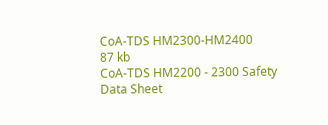CoA-TDS HM2300-HM2400
87 kb
CoA-TDS HM2200 - 2300 Safety Data Sheet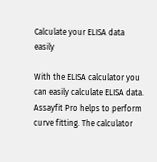Calculate your ELISA data easily

With the ELISA calculator you can easily calculate ELISA data. Assayfit Pro helps to perform curve fitting. The calculator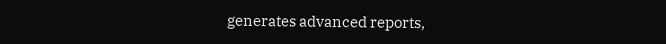generates advanced reports,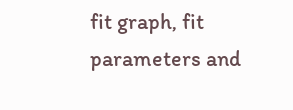fit graph, fit parameters and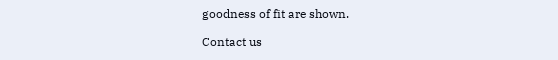goodness of fit are shown.

Contact us